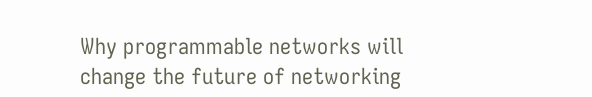Why programmable networks will change the future of networking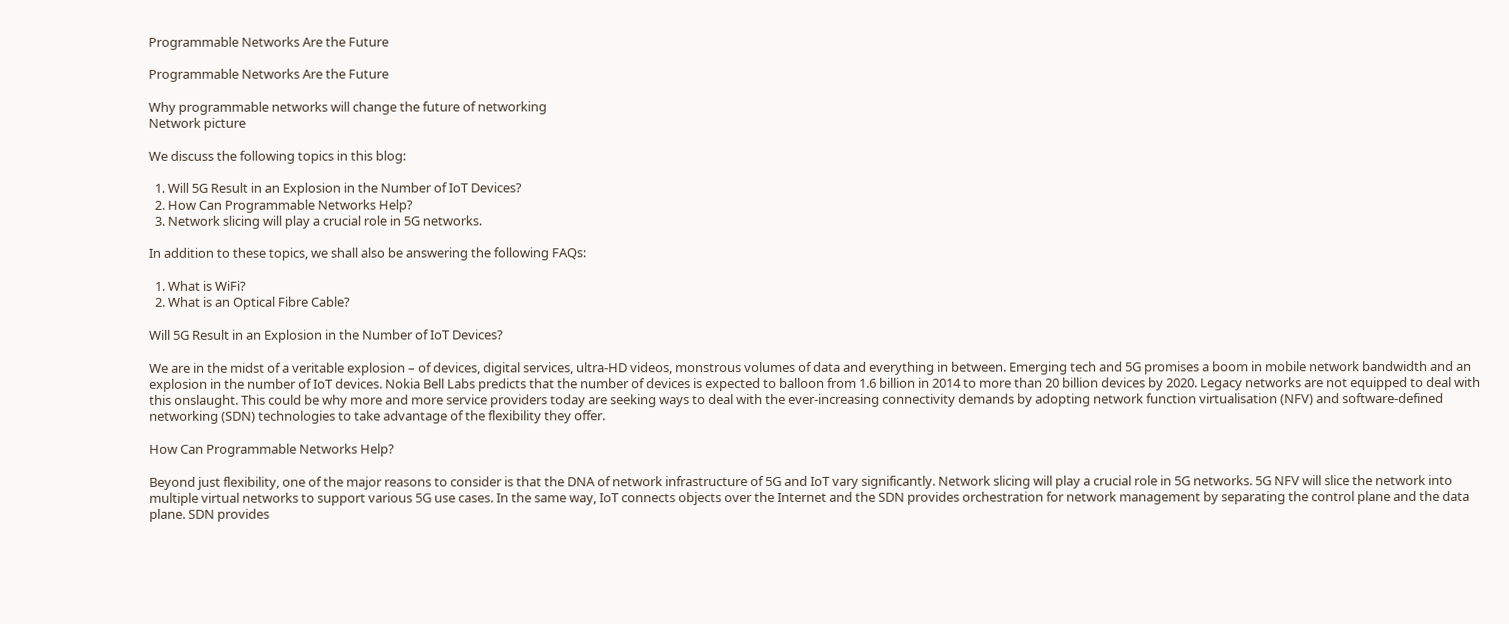Programmable Networks Are the Future

Programmable Networks Are the Future

Why programmable networks will change the future of networking
Network picture

We discuss the following topics in this blog:

  1. Will 5G Result in an Explosion in the Number of IoT Devices?
  2. How Can Programmable Networks Help?
  3. Network slicing will play a crucial role in 5G networks.

In addition to these topics, we shall also be answering the following FAQs:

  1. What is WiFi?
  2. What is an Optical Fibre Cable?

Will 5G Result in an Explosion in the Number of IoT Devices?

We are in the midst of a veritable explosion – of devices, digital services, ultra-HD videos, monstrous volumes of data and everything in between. Emerging tech and 5G promises a boom in mobile network bandwidth and an explosion in the number of IoT devices. Nokia Bell Labs predicts that the number of devices is expected to balloon from 1.6 billion in 2014 to more than 20 billion devices by 2020. Legacy networks are not equipped to deal with this onslaught. This could be why more and more service providers today are seeking ways to deal with the ever-increasing connectivity demands by adopting network function virtualisation (NFV) and software-defined networking (SDN) technologies to take advantage of the flexibility they offer.

How Can Programmable Networks Help?

Beyond just flexibility, one of the major reasons to consider is that the DNA of network infrastructure of 5G and IoT vary significantly. Network slicing will play a crucial role in 5G networks. 5G NFV will slice the network into multiple virtual networks to support various 5G use cases. In the same way, IoT connects objects over the Internet and the SDN provides orchestration for network management by separating the control plane and the data plane. SDN provides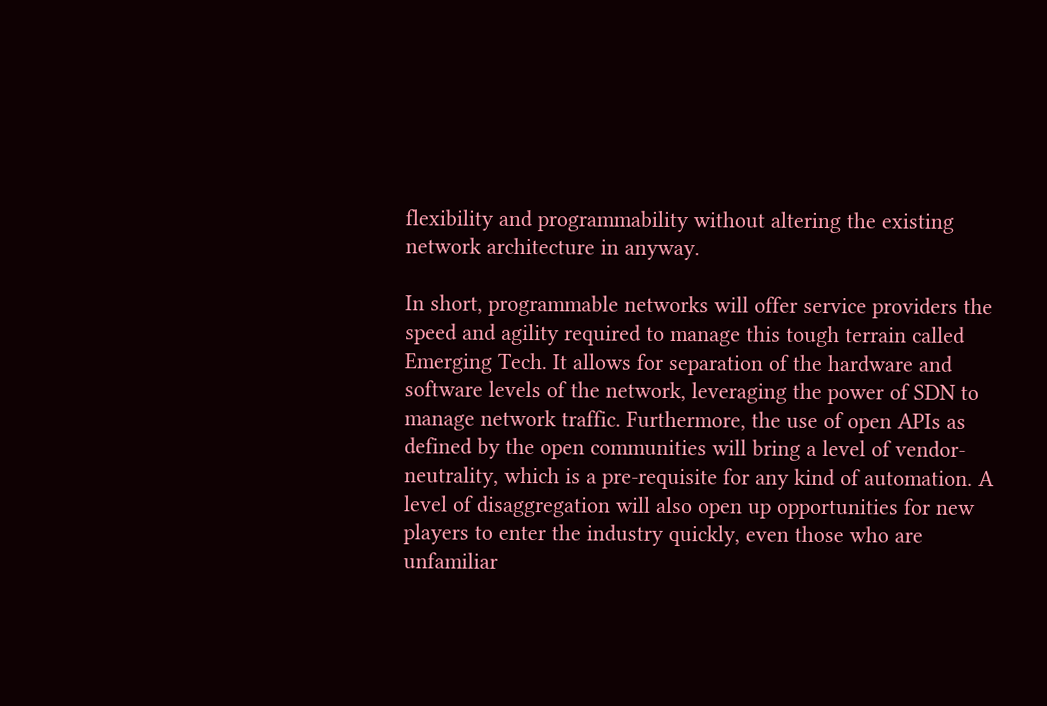flexibility and programmability without altering the existing network architecture in anyway.

In short, programmable networks will offer service providers the speed and agility required to manage this tough terrain called Emerging Tech. It allows for separation of the hardware and software levels of the network, leveraging the power of SDN to manage network traffic. Furthermore, the use of open APIs as defined by the open communities will bring a level of vendor-neutrality, which is a pre-requisite for any kind of automation. A level of disaggregation will also open up opportunities for new players to enter the industry quickly, even those who are unfamiliar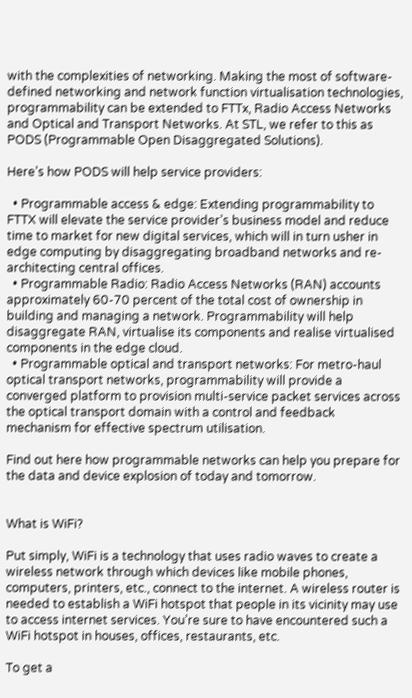with the complexities of networking. Making the most of software-defined networking and network function virtualisation technologies, programmability can be extended to FTTx, Radio Access Networks and Optical and Transport Networks. At STL, we refer to this as PODS (Programmable Open Disaggregated Solutions).

Here’s how PODS will help service providers:

  • Programmable access & edge: Extending programmability to FTTX will elevate the service provider’s business model and reduce time to market for new digital services, which will in turn usher in edge computing by disaggregating broadband networks and re-architecting central offices.
  • Programmable Radio: Radio Access Networks (RAN) accounts approximately 60-70 percent of the total cost of ownership in building and managing a network. Programmability will help disaggregate RAN, virtualise its components and realise virtualised components in the edge cloud.
  • Programmable optical and transport networks: For metro-haul optical transport networks, programmability will provide a converged platform to provision multi-service packet services across the optical transport domain with a control and feedback mechanism for effective spectrum utilisation.

Find out here how programmable networks can help you prepare for the data and device explosion of today and tomorrow.


What is WiFi?

Put simply, WiFi is a technology that uses radio waves to create a wireless network through which devices like mobile phones, computers, printers, etc., connect to the internet. A wireless router is needed to establish a WiFi hotspot that people in its vicinity may use to access internet services. You’re sure to have encountered such a WiFi hotspot in houses, offices, restaurants, etc.

To get a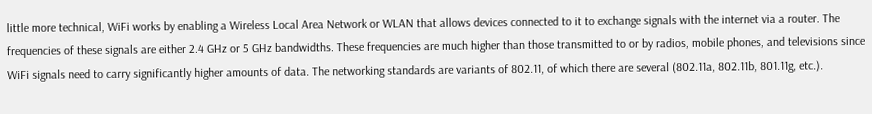little more technical, WiFi works by enabling a Wireless Local Area Network or WLAN that allows devices connected to it to exchange signals with the internet via a router. The frequencies of these signals are either 2.4 GHz or 5 GHz bandwidths. These frequencies are much higher than those transmitted to or by radios, mobile phones, and televisions since WiFi signals need to carry significantly higher amounts of data. The networking standards are variants of 802.11, of which there are several (802.11a, 802.11b, 801.11g, etc.).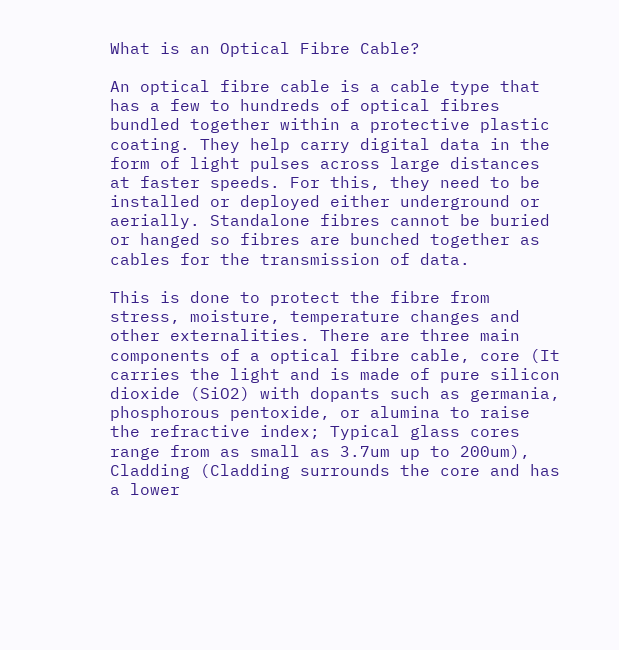What is an Optical Fibre Cable?

An optical fibre cable is a cable type that has a few to hundreds of optical fibres bundled together within a protective plastic coating. They help carry digital data in the form of light pulses across large distances at faster speeds. For this, they need to be installed or deployed either underground or aerially. Standalone fibres cannot be buried or hanged so fibres are bunched together as cables for the transmission of data.

This is done to protect the fibre from stress, moisture, temperature changes and other externalities. There are three main components of a optical fibre cable, core (It carries the light and is made of pure silicon dioxide (SiO2) with dopants such as germania, phosphorous pentoxide, or alumina to raise the refractive index; Typical glass cores range from as small as 3.7um up to 200um), Cladding (Cladding surrounds the core and has a lower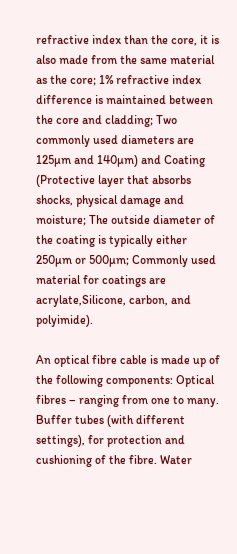refractive index than the core, it is also made from the same material as the core; 1% refractive index difference is maintained between the core and cladding; Two commonly used diameters are 125µm and 140µm) and Coating (Protective layer that absorbs shocks, physical damage and moisture; The outside diameter of the coating is typically either 250µm or 500µm; Commonly used material for coatings are acrylate,Silicone, carbon, and polyimide).

An optical fibre cable is made up of the following components: Optical fibres – ranging from one to many. Buffer tubes (with different settings), for protection and cushioning of the fibre. Water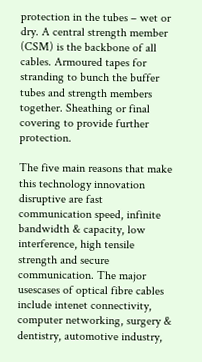protection in the tubes – wet or dry. A central strength member (CSM) is the backbone of all cables. Armoured tapes for stranding to bunch the buffer tubes and strength members together. Sheathing or final covering to provide further protection.

The five main reasons that make this technology innovation disruptive are fast communication speed, infinite bandwidth & capacity, low interference, high tensile strength and secure communication. The major usescases of optical fibre cables include intenet connectivity, computer networking, surgery & dentistry, automotive industry,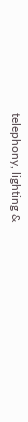telephony, lighting &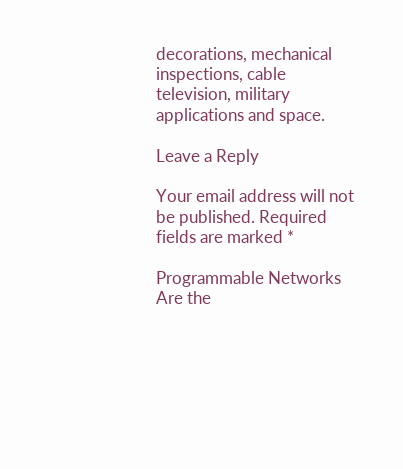decorations, mechanical inspections, cable television, military applications and space.

Leave a Reply

Your email address will not be published. Required fields are marked *

Programmable Networks Are the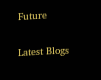Future

Latest Blogs